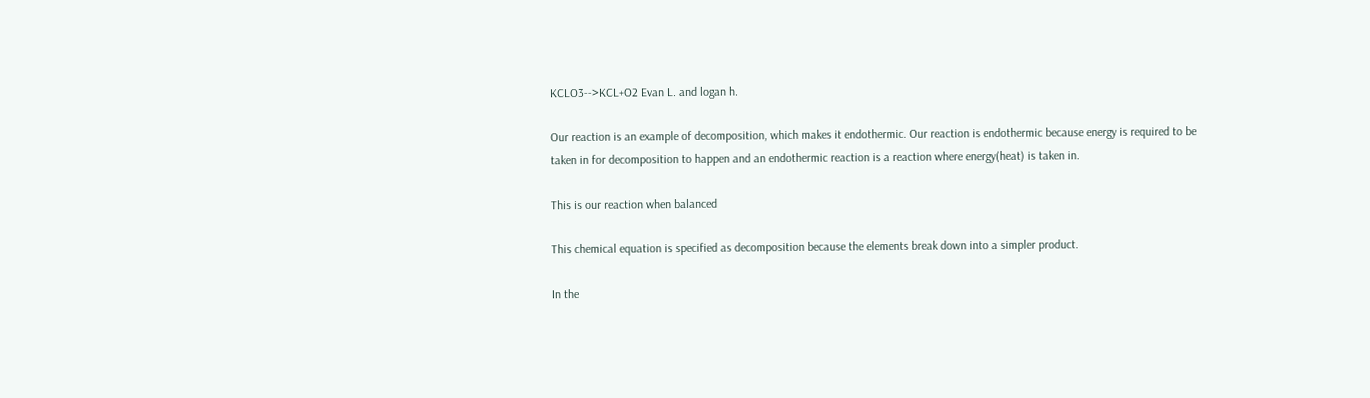KCLO3-->KCL+O2 Evan L. and logan h.

Our reaction is an example of decomposition, which makes it endothermic. Our reaction is endothermic because energy is required to be taken in for decomposition to happen and an endothermic reaction is a reaction where energy(heat) is taken in.

This is our reaction when balanced

This chemical equation is specified as decomposition because the elements break down into a simpler product.

In the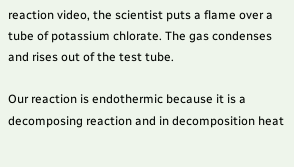reaction video, the scientist puts a flame over a tube of potassium chlorate. The gas condenses and rises out of the test tube.

Our reaction is endothermic because it is a decomposing reaction and in decomposition heat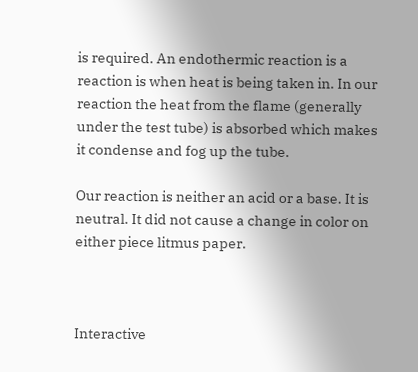is required. An endothermic reaction is a reaction is when heat is being taken in. In our reaction the heat from the flame (generally under the test tube) is absorbed which makes it condense and fog up the tube.

Our reaction is neither an acid or a base. It is neutral. It did not cause a change in color on either piece litmus paper.



Interactive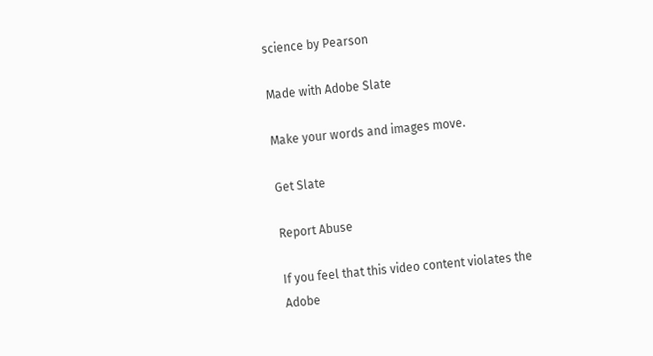science by Pearson

Made with Adobe Slate

Make your words and images move.

Get Slate

Report Abuse

If you feel that this video content violates the Adobe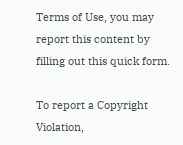Terms of Use, you may report this content by filling out this quick form.

To report a Copyright Violation,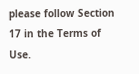please follow Section 17 in the Terms of Use.